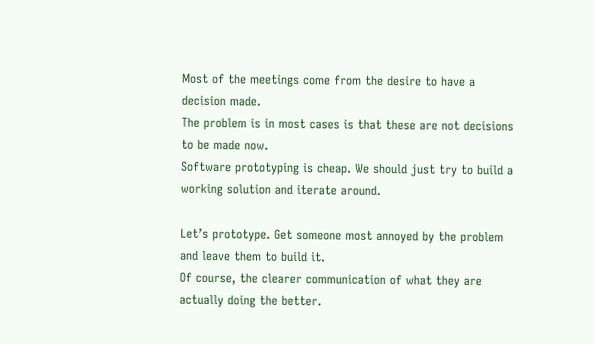Most of the meetings come from the desire to have a decision made.
The problem is in most cases is that these are not decisions to be made now.
Software prototyping is cheap. We should just try to build a working solution and iterate around.

Let’s prototype. Get someone most annoyed by the problem and leave them to build it.
Of course, the clearer communication of what they are actually doing the better.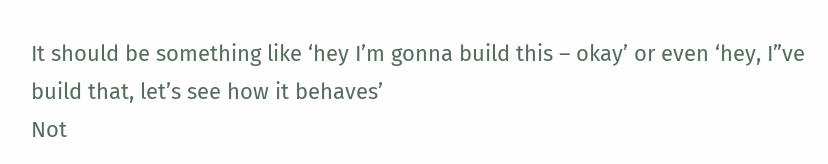It should be something like ‘hey I’m gonna build this – okay’ or even ‘hey, I”ve build that, let’s see how it behaves’
Not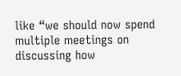like “we should now spend multiple meetings on discussing how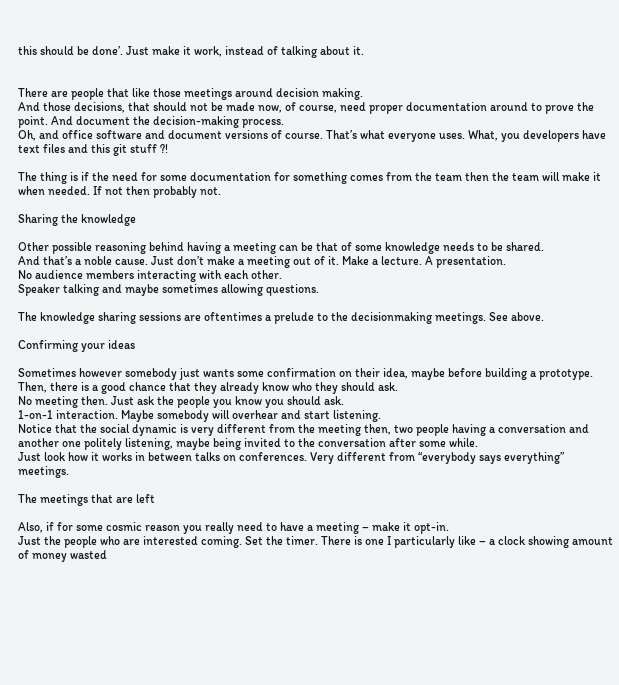this should be done’. Just make it work, instead of talking about it.


There are people that like those meetings around decision making.
And those decisions, that should not be made now, of course, need proper documentation around to prove the point. And document the decision-making process.
Oh, and office software and document versions of course. That’s what everyone uses. What, you developers have text files and this git stuff ?!

The thing is if the need for some documentation for something comes from the team then the team will make it when needed. If not then probably not.

Sharing the knowledge

Other possible reasoning behind having a meeting can be that of some knowledge needs to be shared.
And that’s a noble cause. Just don’t make a meeting out of it. Make a lecture. A presentation.
No audience members interacting with each other.
Speaker talking and maybe sometimes allowing questions.

The knowledge sharing sessions are oftentimes a prelude to the decisionmaking meetings. See above.

Confirming your ideas

Sometimes however somebody just wants some confirmation on their idea, maybe before building a prototype.
Then, there is a good chance that they already know who they should ask.
No meeting then. Just ask the people you know you should ask.
1-on-1 interaction. Maybe somebody will overhear and start listening.
Notice that the social dynamic is very different from the meeting then, two people having a conversation and another one politely listening, maybe being invited to the conversation after some while.
Just look how it works in between talks on conferences. Very different from “everybody says everything” meetings.

The meetings that are left

Also, if for some cosmic reason you really need to have a meeting – make it opt-in.
Just the people who are interested coming. Set the timer. There is one I particularly like – a clock showing amount of money wasted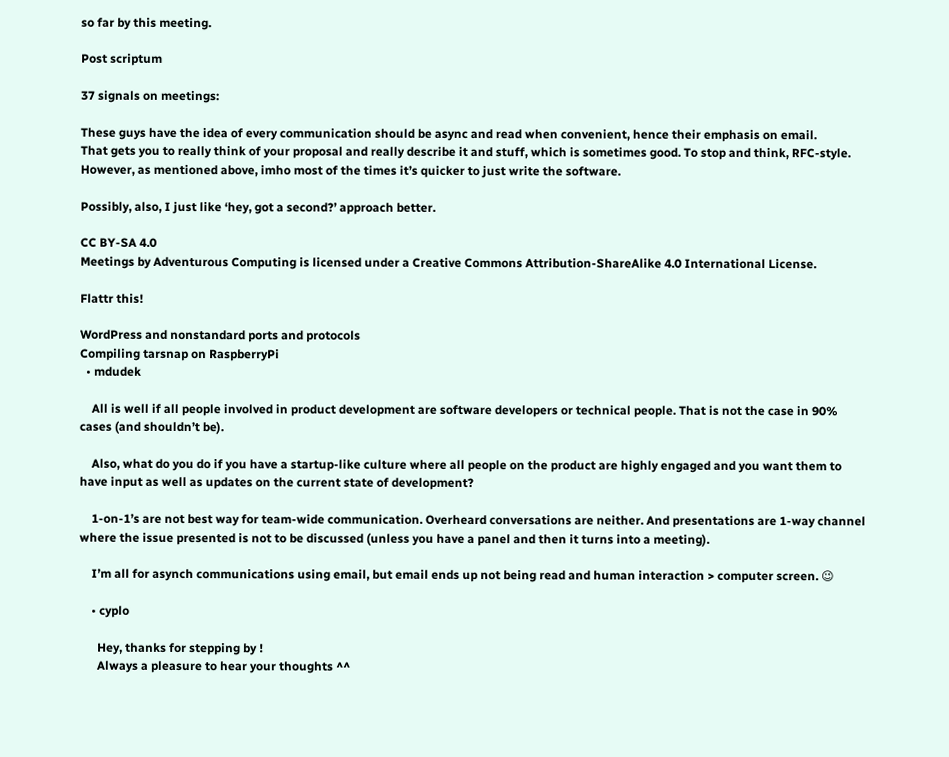so far by this meeting.

Post scriptum

37 signals on meetings:

These guys have the idea of every communication should be async and read when convenient, hence their emphasis on email.
That gets you to really think of your proposal and really describe it and stuff, which is sometimes good. To stop and think, RFC-style.
However, as mentioned above, imho most of the times it’s quicker to just write the software.

Possibly, also, I just like ‘hey, got a second?’ approach better.

CC BY-SA 4.0
Meetings by Adventurous Computing is licensed under a Creative Commons Attribution-ShareAlike 4.0 International License.

Flattr this!

WordPress and nonstandard ports and protocols
Compiling tarsnap on RaspberryPi
  • mdudek

    All is well if all people involved in product development are software developers or technical people. That is not the case in 90% cases (and shouldn’t be).

    Also, what do you do if you have a startup-like culture where all people on the product are highly engaged and you want them to have input as well as updates on the current state of development?

    1-on-1’s are not best way for team-wide communication. Overheard conversations are neither. And presentations are 1-way channel where the issue presented is not to be discussed (unless you have a panel and then it turns into a meeting).

    I’m all for asynch communications using email, but email ends up not being read and human interaction > computer screen. 😉

    • cyplo

      Hey, thanks for stepping by !
      Always a pleasure to hear your thoughts ^^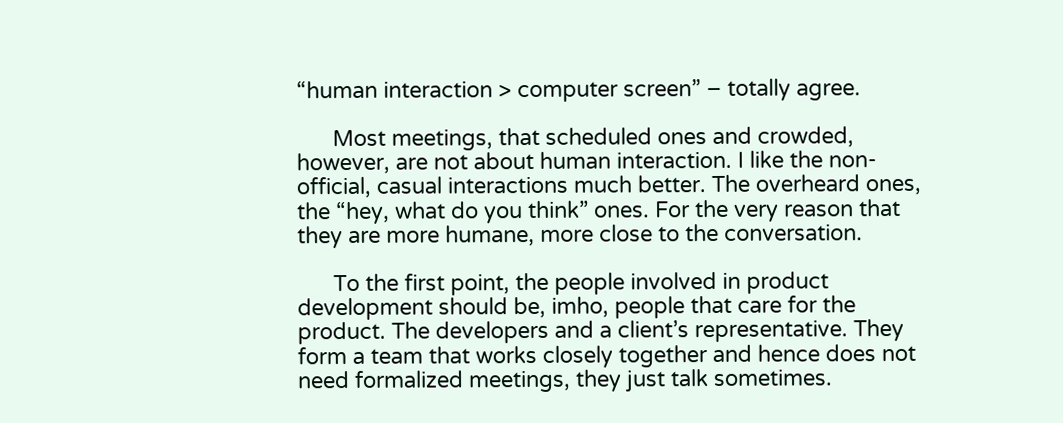“human interaction > computer screen” – totally agree.

      Most meetings, that scheduled ones and crowded, however, are not about human interaction. I like the non-official, casual interactions much better. The overheard ones, the “hey, what do you think” ones. For the very reason that they are more humane, more close to the conversation.

      To the first point, the people involved in product development should be, imho, people that care for the product. The developers and a client’s representative. They form a team that works closely together and hence does not need formalized meetings, they just talk sometimes.